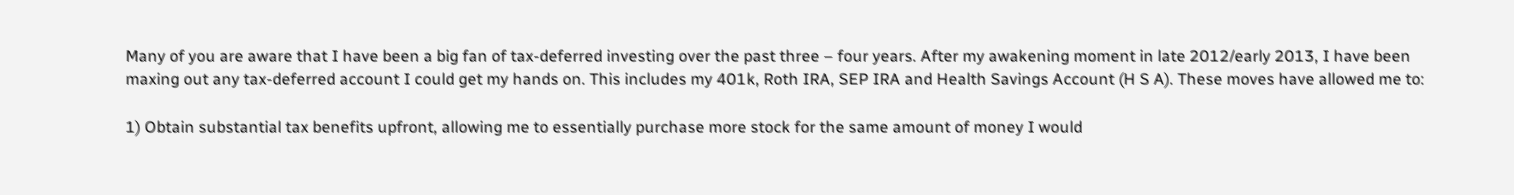Many of you are aware that I have been a big fan of tax-deferred investing over the past three – four years. After my awakening moment in late 2012/early 2013, I have been maxing out any tax-deferred account I could get my hands on. This includes my 401k, Roth IRA, SEP IRA and Health Savings Account (H S A). These moves have allowed me to:

1) Obtain substantial tax benefits upfront, allowing me to essentially purchase more stock for the same amount of money I would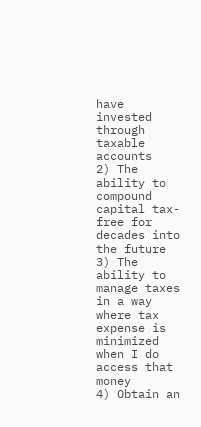have invested through taxable accounts
2) The ability to compound capital tax-free for decades into the future
3) The ability to manage taxes in a way where tax expense is minimized when I do access that money
4) Obtain an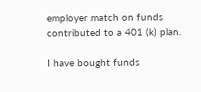employer match on funds contributed to a 401 (k) plan.

I have bought funds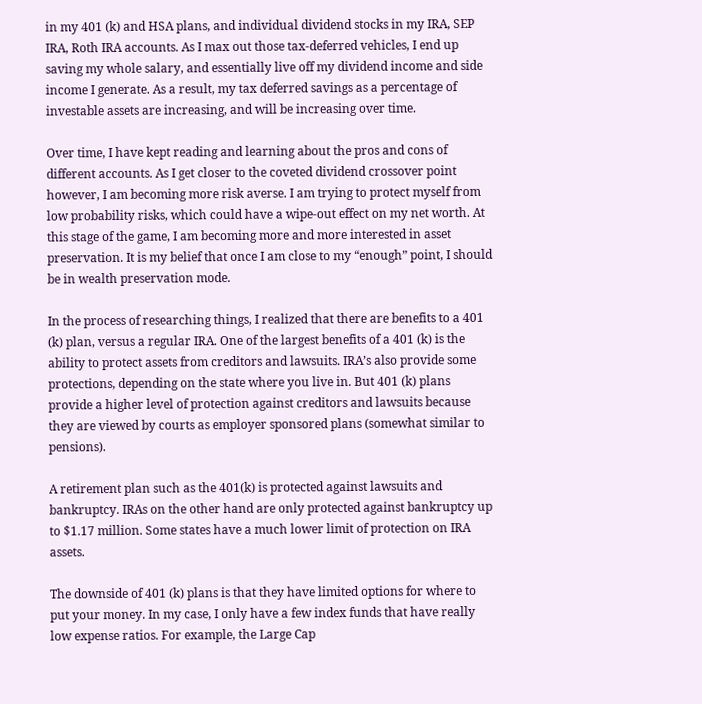in my 401 (k) and HSA plans, and individual dividend stocks in my IRA, SEP IRA, Roth IRA accounts. As I max out those tax-deferred vehicles, I end up saving my whole salary, and essentially live off my dividend income and side income I generate. As a result, my tax deferred savings as a percentage of investable assets are increasing, and will be increasing over time.

Over time, I have kept reading and learning about the pros and cons of different accounts. As I get closer to the coveted dividend crossover point however, I am becoming more risk averse. I am trying to protect myself from low probability risks, which could have a wipe-out effect on my net worth. At this stage of the game, I am becoming more and more interested in asset preservation. It is my belief that once I am close to my “enough” point, I should be in wealth preservation mode.

In the process of researching things, I realized that there are benefits to a 401 (k) plan, versus a regular IRA. One of the largest benefits of a 401 (k) is the ability to protect assets from creditors and lawsuits. IRA’s also provide some protections, depending on the state where you live in. But 401 (k) plans provide a higher level of protection against creditors and lawsuits because they are viewed by courts as employer sponsored plans (somewhat similar to pensions).

A retirement plan such as the 401(k) is protected against lawsuits and bankruptcy. IRAs on the other hand are only protected against bankruptcy up to $1.17 million. Some states have a much lower limit of protection on IRA assets.

The downside of 401 (k) plans is that they have limited options for where to put your money. In my case, I only have a few index funds that have really low expense ratios. For example, the Large Cap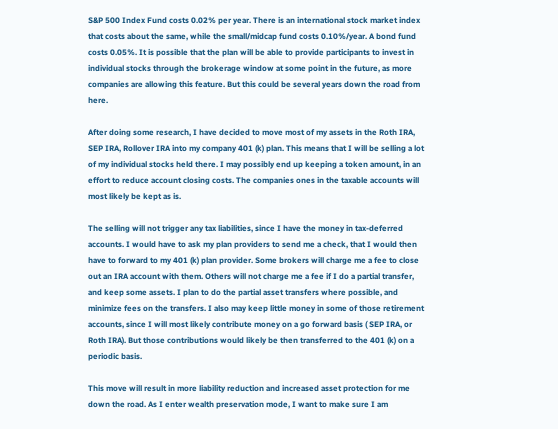S&P 500 Index Fund costs 0.02% per year. There is an international stock market index that costs about the same, while the small/midcap fund costs 0.10%/year. A bond fund costs 0.05%. It is possible that the plan will be able to provide participants to invest in individual stocks through the brokerage window at some point in the future, as more companies are allowing this feature. But this could be several years down the road from here.

After doing some research, I have decided to move most of my assets in the Roth IRA, SEP IRA, Rollover IRA into my company 401 (k) plan. This means that I will be selling a lot of my individual stocks held there. I may possibly end up keeping a token amount, in an effort to reduce account closing costs. The companies ones in the taxable accounts will most likely be kept as is.

The selling will not trigger any tax liabilities, since I have the money in tax-deferred accounts. I would have to ask my plan providers to send me a check, that I would then have to forward to my 401 (k) plan provider. Some brokers will charge me a fee to close out an IRA account with them. Others will not charge me a fee if I do a partial transfer, and keep some assets. I plan to do the partial asset transfers where possible, and minimize fees on the transfers. I also may keep little money in some of those retirement accounts, since I will most likely contribute money on a go forward basis ( SEP IRA, or Roth IRA). But those contributions would likely be then transferred to the 401 (k) on a periodic basis.

This move will result in more liability reduction and increased asset protection for me down the road. As I enter wealth preservation mode, I want to make sure I am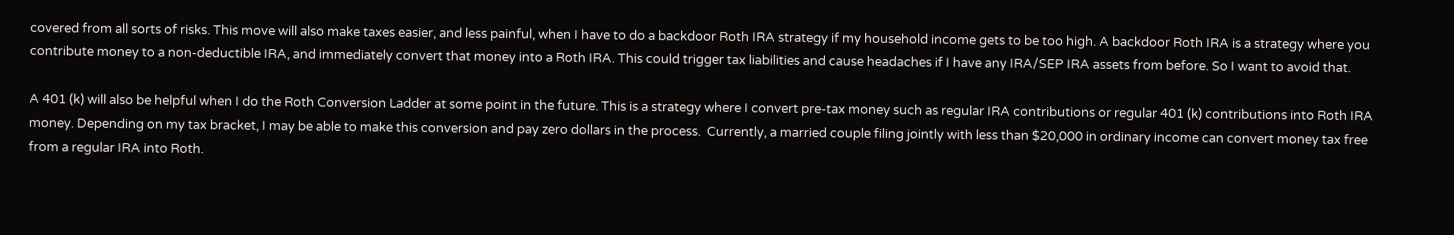covered from all sorts of risks. This move will also make taxes easier, and less painful, when I have to do a backdoor Roth IRA strategy if my household income gets to be too high. A backdoor Roth IRA is a strategy where you contribute money to a non-deductible IRA, and immediately convert that money into a Roth IRA. This could trigger tax liabilities and cause headaches if I have any IRA/SEP IRA assets from before. So I want to avoid that.

A 401 (k) will also be helpful when I do the Roth Conversion Ladder at some point in the future. This is a strategy where I convert pre-tax money such as regular IRA contributions or regular 401 (k) contributions into Roth IRA money. Depending on my tax bracket, I may be able to make this conversion and pay zero dollars in the process.  Currently, a married couple filing jointly with less than $20,000 in ordinary income can convert money tax free from a regular IRA into Roth.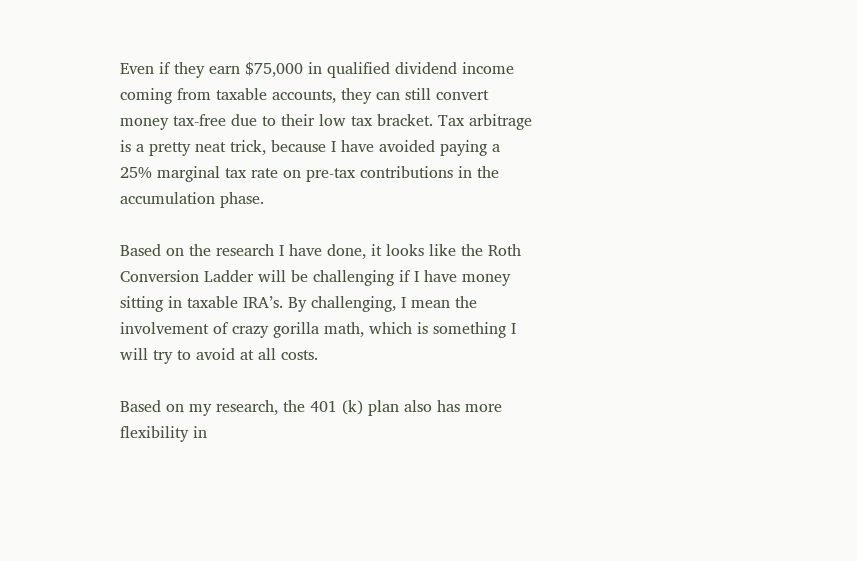Even if they earn $75,000 in qualified dividend income coming from taxable accounts, they can still convert money tax-free due to their low tax bracket. Tax arbitrage is a pretty neat trick, because I have avoided paying a 25% marginal tax rate on pre-tax contributions in the accumulation phase.

Based on the research I have done, it looks like the Roth Conversion Ladder will be challenging if I have money sitting in taxable IRA’s. By challenging, I mean the involvement of crazy gorilla math, which is something I will try to avoid at all costs.

Based on my research, the 401 (k) plan also has more flexibility in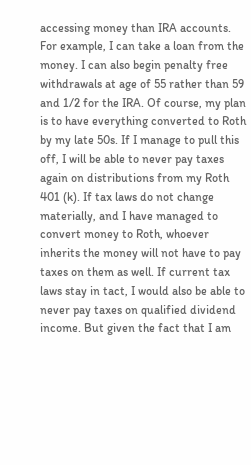accessing money than IRA accounts. For example, I can take a loan from the money. I can also begin penalty free withdrawals at age of 55 rather than 59 and 1/2 for the IRA. Of course, my plan is to have everything converted to Roth by my late 50s. If I manage to pull this off, I will be able to never pay taxes again on distributions from my Roth 401 (k). If tax laws do not change materially, and I have managed to convert money to Roth, whoever inherits the money will not have to pay taxes on them as well. If current tax laws stay in tact, I would also be able to never pay taxes on qualified dividend income. But given the fact that I am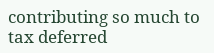contributing so much to tax deferred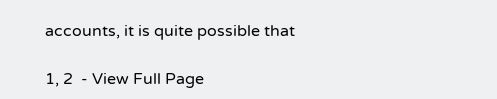accounts, it is quite possible that

1, 2  - View Full Page